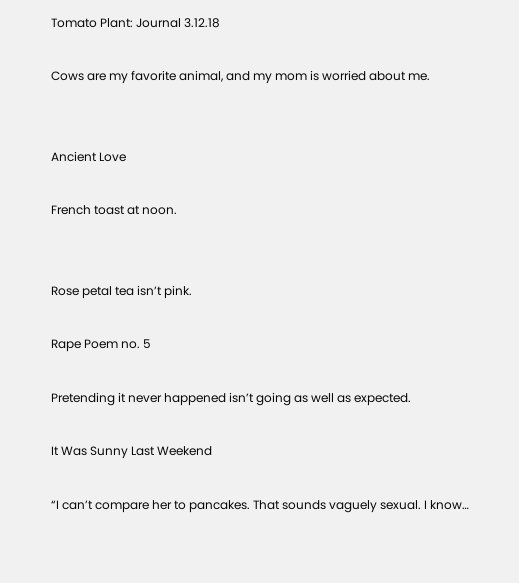Tomato Plant: Journal 3.12.18

Cows are my favorite animal, and my mom is worried about me.


Ancient Love

French toast at noon.


Rose petal tea isn’t pink.

Rape Poem no. 5

Pretending it never happened isn’t going as well as expected.

It Was Sunny Last Weekend

“I can’t compare her to pancakes. That sounds vaguely sexual. I know…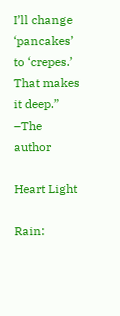I’ll change ‘pancakes’ to ‘crepes.’ That makes it deep.”
–The author

Heart Light

Rain: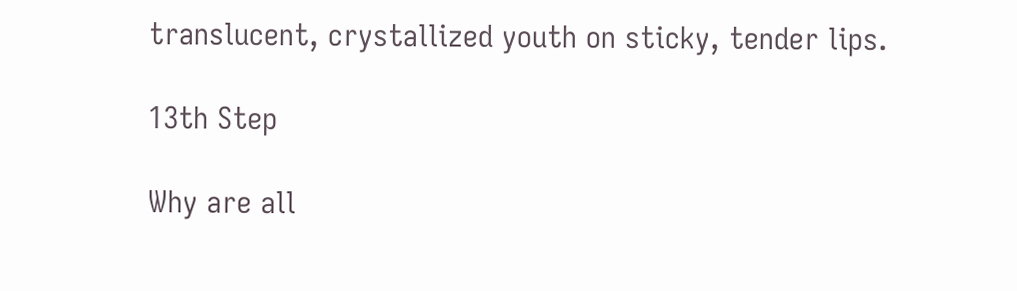translucent, crystallized youth on sticky, tender lips.

13th Step

Why are all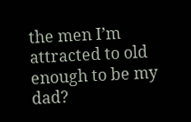the men I’m attracted to old enough to be my dad?